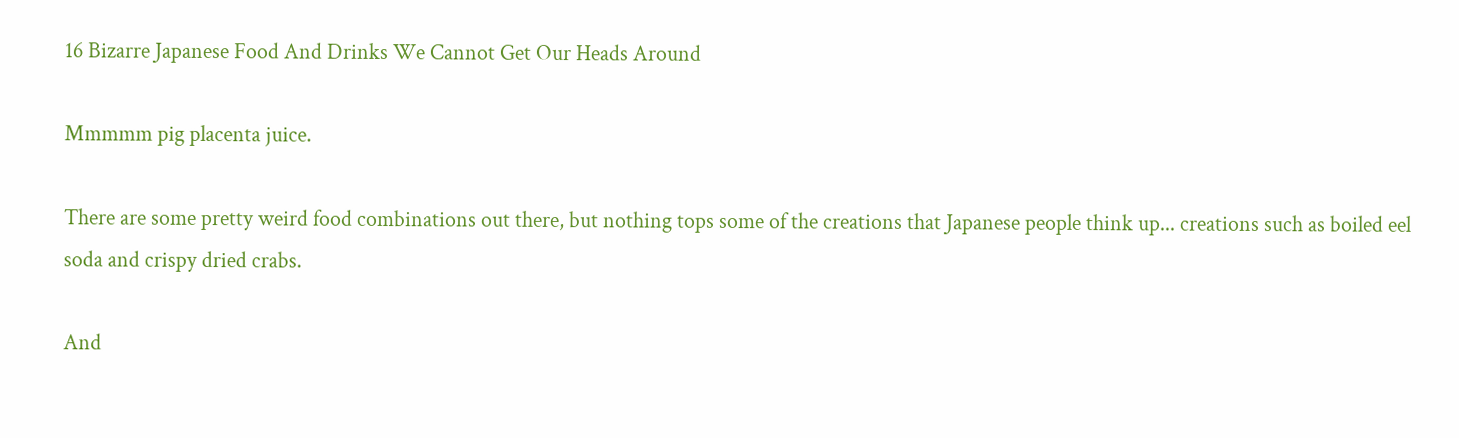16 Bizarre Japanese Food And Drinks We Cannot Get Our Heads Around

Mmmmm pig placenta juice.

There are some pretty weird food combinations out there, but nothing tops some of the creations that Japanese people think up... creations such as boiled eel soda and crispy dried crabs.

And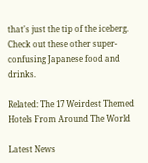that's just the tip of the iceberg. Check out these other super-confusing Japanese food and drinks.

Related: The 17 Weirdest Themed Hotels From Around The World

Latest News